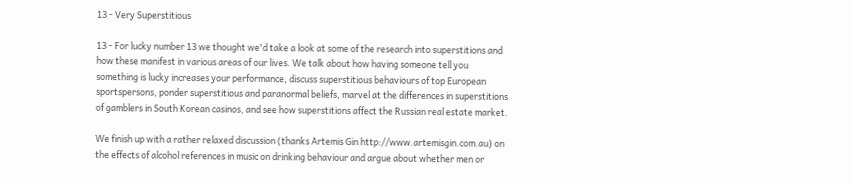13 - Very Superstitious

13 - For lucky number 13 we thought we'd take a look at some of the research into superstitions and how these manifest in various areas of our lives. We talk about how having someone tell you something is lucky increases your performance, discuss superstitious behaviours of top European sportspersons, ponder superstitious and paranormal beliefs, marvel at the differences in superstitions of gamblers in South Korean casinos, and see how superstitions affect the Russian real estate market.

We finish up with a rather relaxed discussion (thanks Artemis Gin http://www.artemisgin.com.au) on the effects of alcohol references in music on drinking behaviour and argue about whether men or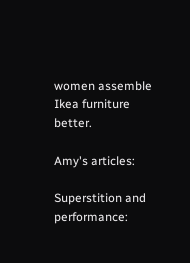women assemble Ikea furniture better.

Amy's articles:

Superstition and performance: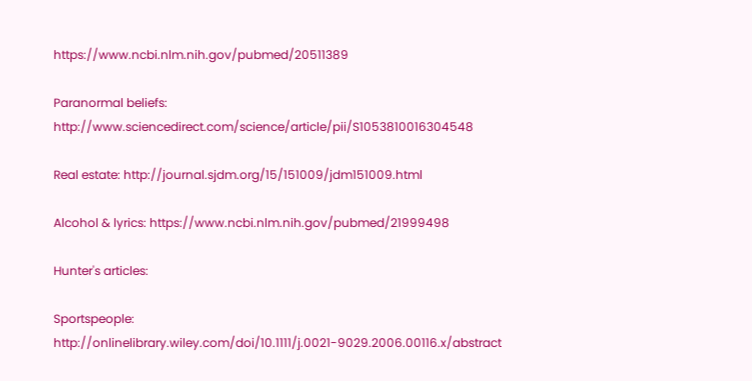https://www.ncbi.nlm.nih.gov/pubmed/20511389

Paranormal beliefs: http://www.sciencedirect.com/science/article/pii/S1053810016304548

Real estate: http://journal.sjdm.org/15/151009/jdm151009.html

Alcohol & lyrics: https://www.ncbi.nlm.nih.gov/pubmed/21999498

Hunter's articles:

Sportspeople: http://onlinelibrary.wiley.com/doi/10.1111/j.0021-9029.2006.00116.x/abstract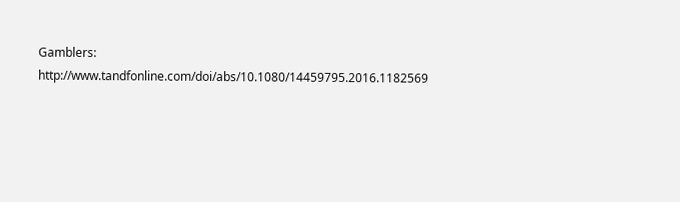Gamblers: http://www.tandfonline.com/doi/abs/10.1080/14459795.2016.1182569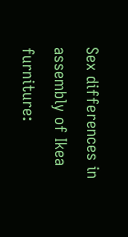Sex differences in assembly of Ikea furniture: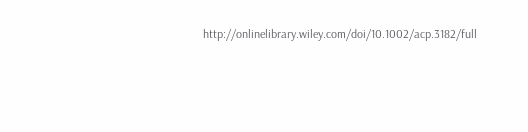http://onlinelibrary.wiley.com/doi/10.1002/acp.3182/full